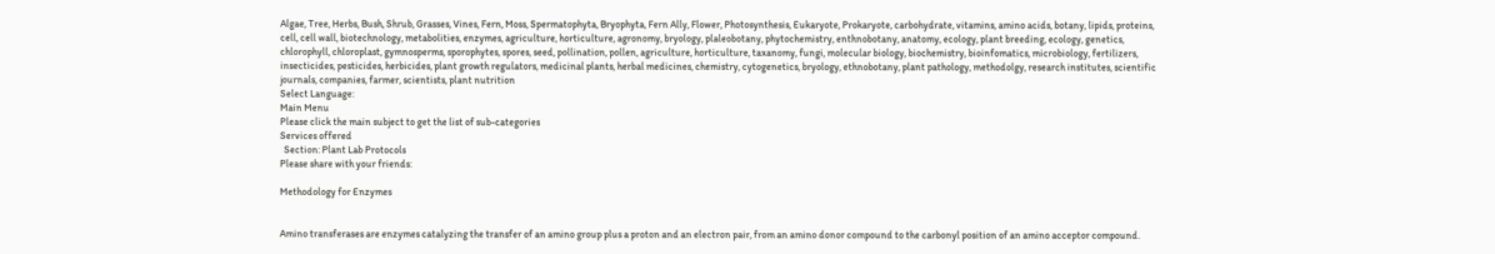Algae, Tree, Herbs, Bush, Shrub, Grasses, Vines, Fern, Moss, Spermatophyta, Bryophyta, Fern Ally, Flower, Photosynthesis, Eukaryote, Prokaryote, carbohydrate, vitamins, amino acids, botany, lipids, proteins, cell, cell wall, biotechnology, metabolities, enzymes, agriculture, horticulture, agronomy, bryology, plaleobotany, phytochemistry, enthnobotany, anatomy, ecology, plant breeding, ecology, genetics, chlorophyll, chloroplast, gymnosperms, sporophytes, spores, seed, pollination, pollen, agriculture, horticulture, taxanomy, fungi, molecular biology, biochemistry, bioinfomatics, microbiology, fertilizers, insecticides, pesticides, herbicides, plant growth regulators, medicinal plants, herbal medicines, chemistry, cytogenetics, bryology, ethnobotany, plant pathology, methodolgy, research institutes, scientific journals, companies, farmer, scientists, plant nutrition
Select Language:
Main Menu
Please click the main subject to get the list of sub-categories
Services offered
  Section: Plant Lab Protocols
Please share with your friends:

Methodology for Enzymes


Amino transferases are enzymes catalyzing the transfer of an amino group plus a proton and an electron pair, from an amino donor compound to the carbonyl position of an amino acceptor compound.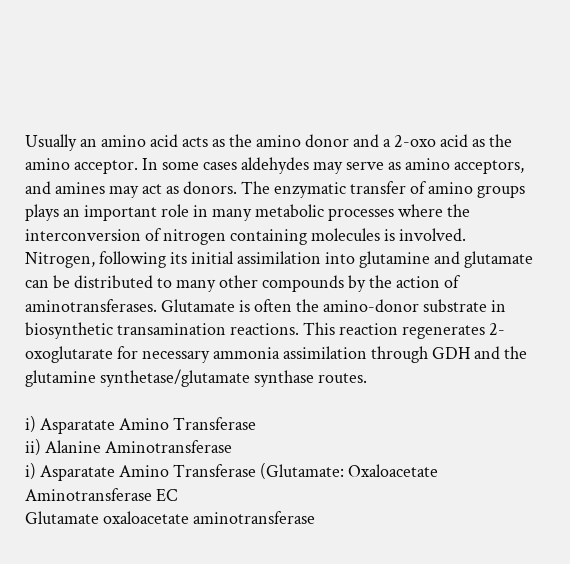Usually an amino acid acts as the amino donor and a 2-oxo acid as the amino acceptor. In some cases aldehydes may serve as amino acceptors, and amines may act as donors. The enzymatic transfer of amino groups plays an important role in many metabolic processes where the interconversion of nitrogen containing molecules is involved. Nitrogen, following its initial assimilation into glutamine and glutamate can be distributed to many other compounds by the action of aminotransferases. Glutamate is often the amino-donor substrate in biosynthetic transamination reactions. This reaction regenerates 2-oxoglutarate for necessary ammonia assimilation through GDH and the glutamine synthetase/glutamate synthase routes.

i) Asparatate Amino Transferase
ii) Alanine Aminotransferase
i) Asparatate Amino Transferase (Glutamate: Oxaloacetate Aminotransferase EC
Glutamate oxaloacetate aminotransferase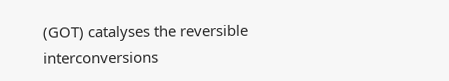(GOT) catalyses the reversible interconversions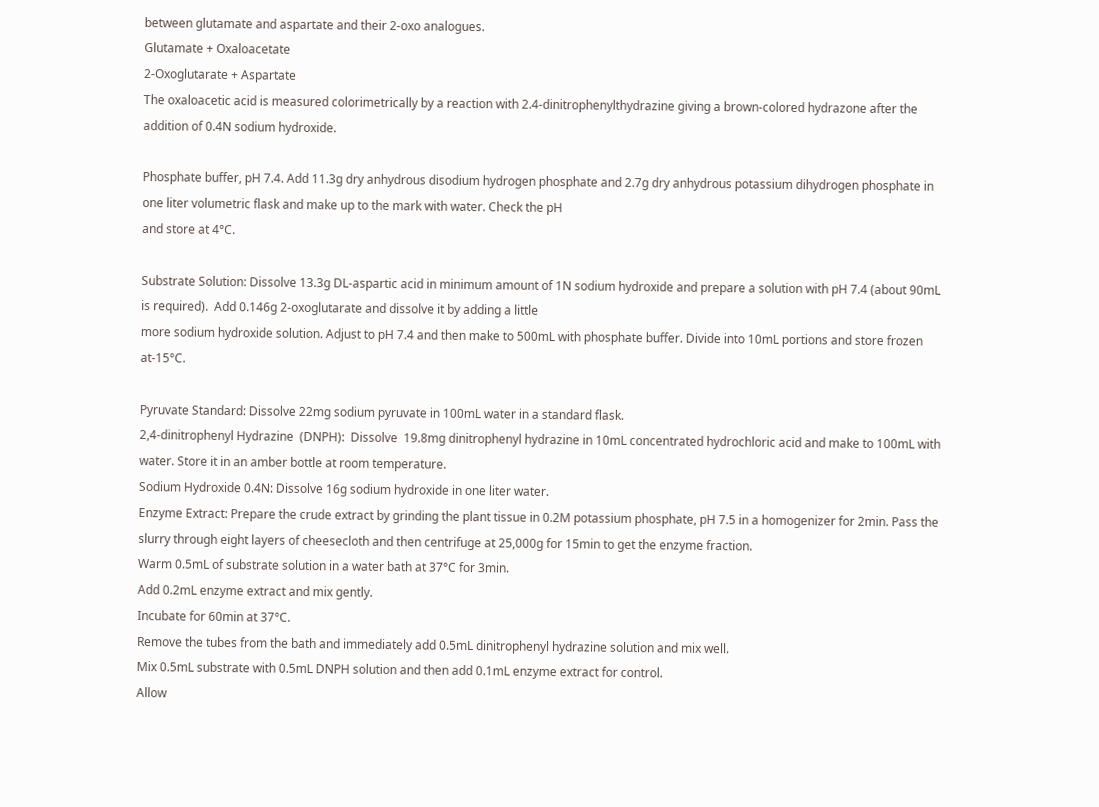between glutamate and aspartate and their 2-oxo analogues.
Glutamate + Oxaloacetate
2-Oxoglutarate + Aspartate
The oxaloacetic acid is measured colorimetrically by a reaction with 2.4-dinitrophenylthydrazine giving a brown-colored hydrazone after the addition of 0.4N sodium hydroxide.

Phosphate buffer, pH 7.4. Add 11.3g dry anhydrous disodium hydrogen phosphate and 2.7g dry anhydrous potassium dihydrogen phosphate in one liter volumetric flask and make up to the mark with water. Check the pH
and store at 4°C.

Substrate Solution: Dissolve 13.3g DL-aspartic acid in minimum amount of 1N sodium hydroxide and prepare a solution with pH 7.4 (about 90mL is required).  Add 0.146g 2-oxoglutarate and dissolve it by adding a little
more sodium hydroxide solution. Adjust to pH 7.4 and then make to 500mL with phosphate buffer. Divide into 10mL portions and store frozen at-15°C.

Pyruvate Standard: Dissolve 22mg sodium pyruvate in 100mL water in a standard flask.
2,4-dinitrophenyl Hydrazine  (DNPH):  Dissolve  19.8mg dinitrophenyl hydrazine in 10mL concentrated hydrochloric acid and make to 100mL with water. Store it in an amber bottle at room temperature.
Sodium Hydroxide 0.4N: Dissolve 16g sodium hydroxide in one liter water.
Enzyme Extract: Prepare the crude extract by grinding the plant tissue in 0.2M potassium phosphate, pH 7.5 in a homogenizer for 2min. Pass the slurry through eight layers of cheesecloth and then centrifuge at 25,000g for 15min to get the enzyme fraction.
Warm 0.5mL of substrate solution in a water bath at 37°C for 3min.
Add 0.2mL enzyme extract and mix gently.
Incubate for 60min at 37°C.
Remove the tubes from the bath and immediately add 0.5mL dinitrophenyl hydrazine solution and mix well.
Mix 0.5mL substrate with 0.5mL DNPH solution and then add 0.1mL enzyme extract for control.
Allow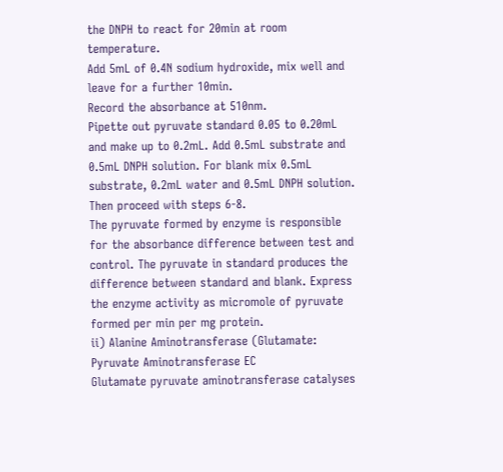the DNPH to react for 20min at room temperature.
Add 5mL of 0.4N sodium hydroxide, mix well and leave for a further 10min.
Record the absorbance at 510nm.
Pipette out pyruvate standard 0.05 to 0.20mL and make up to 0.2mL. Add 0.5mL substrate and 0.5mL DNPH solution. For blank mix 0.5mL substrate, 0.2mL water and 0.5mL DNPH solution.
Then proceed with steps 6-8.
The pyruvate formed by enzyme is responsible for the absorbance difference between test and control. The pyruvate in standard produces the difference between standard and blank. Express the enzyme activity as micromole of pyruvate formed per min per mg protein.
ii) Alanine Aminotransferase (Glutamate: Pyruvate Aminotransferase EC
Glutamate pyruvate aminotransferase catalyses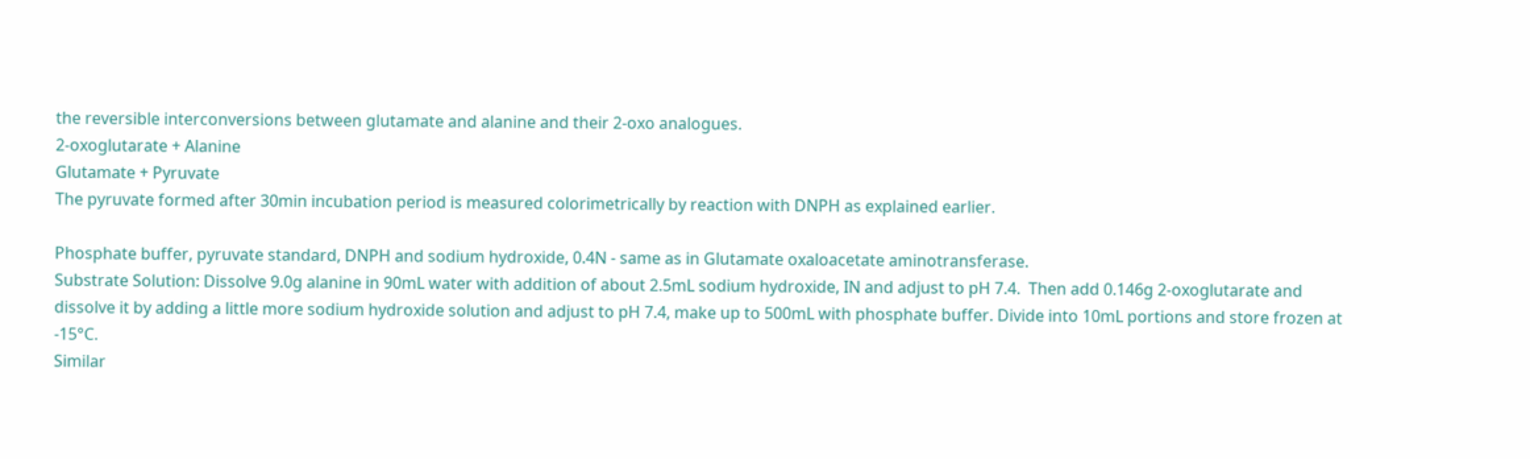the reversible interconversions between glutamate and alanine and their 2-oxo analogues.
2-oxoglutarate + Alanine
Glutamate + Pyruvate
The pyruvate formed after 30min incubation period is measured colorimetrically by reaction with DNPH as explained earlier.

Phosphate buffer, pyruvate standard, DNPH and sodium hydroxide, 0.4N - same as in Glutamate oxaloacetate aminotransferase.
Substrate Solution: Dissolve 9.0g alanine in 90mL water with addition of about 2.5mL sodium hydroxide, IN and adjust to pH 7.4.  Then add 0.146g 2-oxoglutarate and dissolve it by adding a little more sodium hydroxide solution and adjust to pH 7.4, make up to 500mL with phosphate buffer. Divide into 10mL portions and store frozen at -15°C.
Similar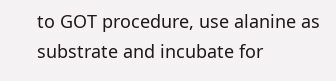to GOT procedure, use alanine as substrate and incubate for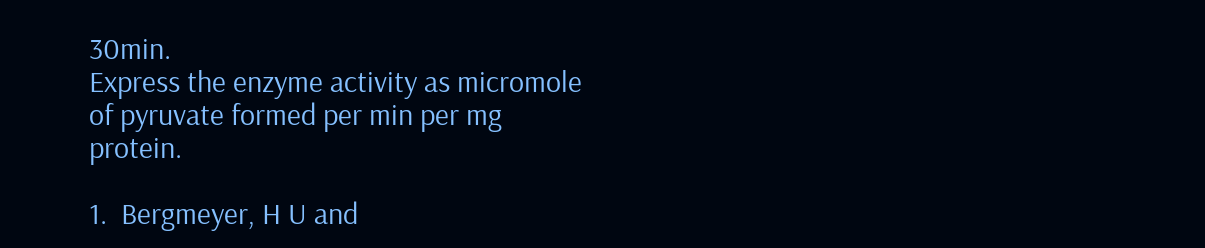30min.
Express the enzyme activity as micromole of pyruvate formed per min per mg protein.

1.  Bergmeyer, H U and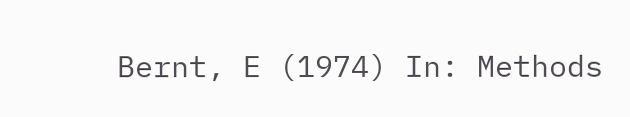Bernt, E (1974) In: Methods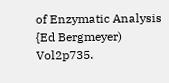of Enzymatic Analysis {Ed Bergmeyer) Vol2p735.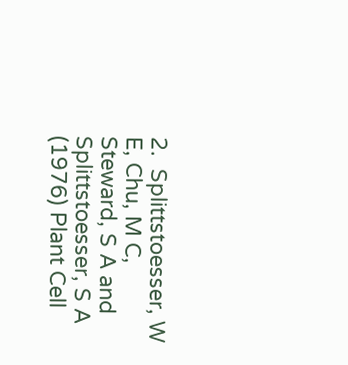2.  Splittstoesser, W E, Chu, M C, Steward, S A and Splittstoesser, S A (1976) Plant Cell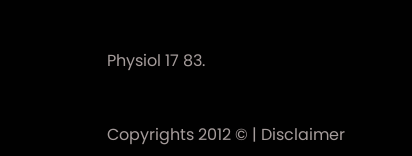Physiol 17 83.


Copyrights 2012 © | Disclaimer